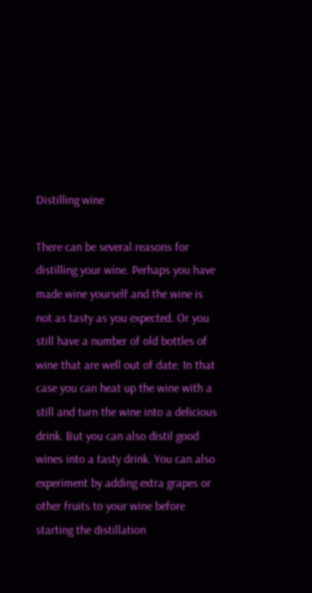Distilling wine

There can be several reasons for distilling your wine. Perhaps you have made wine yourself and the wine is not as tasty as you expected. Or you still have a number of old bottles of wine that are well out of date. In that case you can heat up the wine with a still and turn the wine into a delicious drink. But you can also distil good wines into a tasty drink. You can also experiment by adding extra grapes or other fruits to your wine before starting the distillation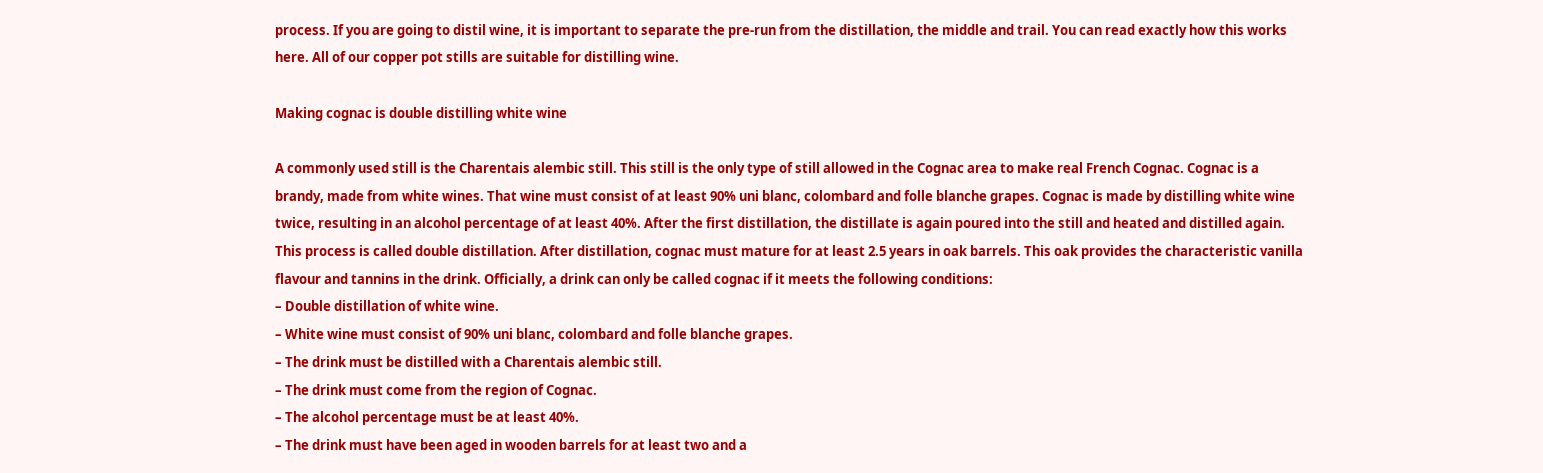process. If you are going to distil wine, it is important to separate the pre-run from the distillation, the middle and trail. You can read exactly how this works here. All of our copper pot stills are suitable for distilling wine.

Making cognac is double distilling white wine

A commonly used still is the Charentais alembic still. This still is the only type of still allowed in the Cognac area to make real French Cognac. Cognac is a brandy, made from white wines. That wine must consist of at least 90% uni blanc, colombard and folle blanche grapes. Cognac is made by distilling white wine twice, resulting in an alcohol percentage of at least 40%. After the first distillation, the distillate is again poured into the still and heated and distilled again. This process is called double distillation. After distillation, cognac must mature for at least 2.5 years in oak barrels. This oak provides the characteristic vanilla flavour and tannins in the drink. Officially, a drink can only be called cognac if it meets the following conditions:
– Double distillation of white wine.
– White wine must consist of 90% uni blanc, colombard and folle blanche grapes.
– The drink must be distilled with a Charentais alembic still.
– The drink must come from the region of Cognac.
– The alcohol percentage must be at least 40%.
– The drink must have been aged in wooden barrels for at least two and a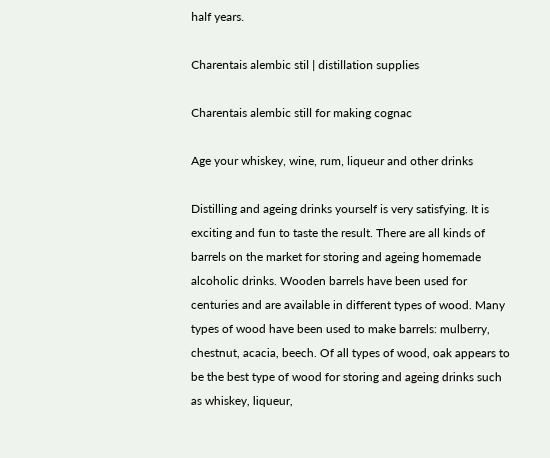half years.

Charentais alembic stil | distillation supplies

Charentais alembic still for making cognac

Age your whiskey, wine, rum, liqueur and other drinks

Distilling and ageing drinks yourself is very satisfying. It is exciting and fun to taste the result. There are all kinds of barrels on the market for storing and ageing homemade alcoholic drinks. Wooden barrels have been used for centuries and are available in different types of wood. Many types of wood have been used to make barrels: mulberry, chestnut, acacia, beech. Of all types of wood, oak appears to be the best type of wood for storing and ageing drinks such as whiskey, liqueur,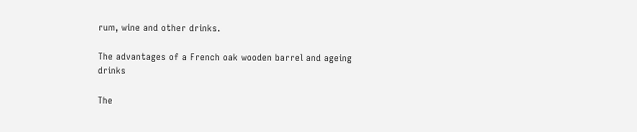rum, wine and other drinks.

The advantages of a French oak wooden barrel and ageing drinks

The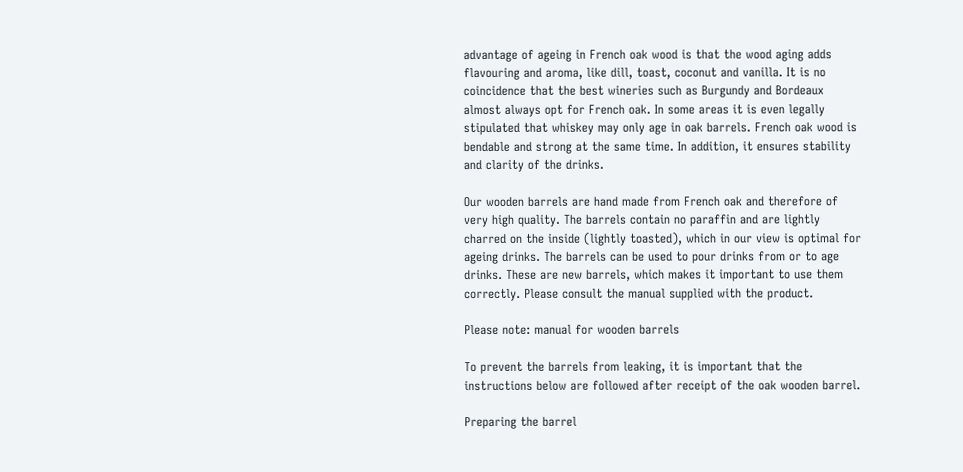advantage of ageing in French oak wood is that the wood aging adds flavouring and aroma, like dill, toast, coconut and vanilla. It is no coincidence that the best wineries such as Burgundy and Bordeaux almost always opt for French oak. In some areas it is even legally stipulated that whiskey may only age in oak barrels. French oak wood is bendable and strong at the same time. In addition, it ensures stability and clarity of the drinks.

Our wooden barrels are hand made from French oak and therefore of very high quality. The barrels contain no paraffin and are lightly charred on the inside (lightly toasted), which in our view is optimal for ageing drinks. The barrels can be used to pour drinks from or to age drinks. These are new barrels, which makes it important to use them correctly. Please consult the manual supplied with the product.

Please note: manual for wooden barrels

To prevent the barrels from leaking, it is important that the instructions below are followed after receipt of the oak wooden barrel.

Preparing the barrel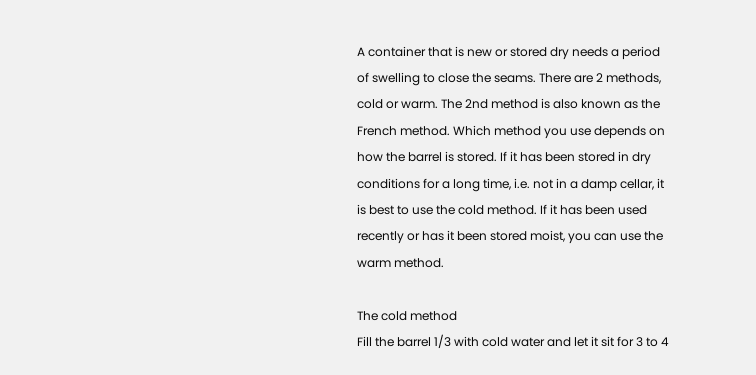A container that is new or stored dry needs a period of swelling to close the seams. There are 2 methods, cold or warm. The 2nd method is also known as the French method. Which method you use depends on how the barrel is stored. If it has been stored in dry conditions for a long time, i.e. not in a damp cellar, it is best to use the cold method. If it has been used recently or has it been stored moist, you can use the warm method.

The cold method
Fill the barrel 1/3 with cold water and let it sit for 3 to 4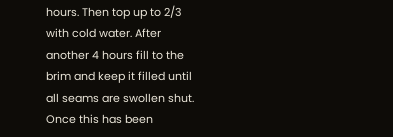hours. Then top up to 2/3 with cold water. After another 4 hours fill to the brim and keep it filled until all seams are swollen shut. Once this has been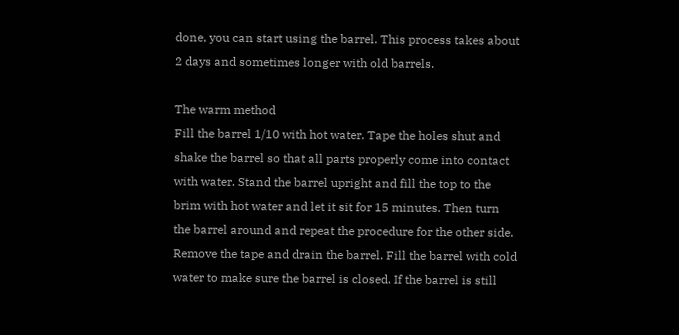done, you can start using the barrel. This process takes about 2 days and sometimes longer with old barrels.

The warm method
Fill the barrel 1/10 with hot water. Tape the holes shut and shake the barrel so that all parts properly come into contact with water. Stand the barrel upright and fill the top to the brim with hot water and let it sit for 15 minutes. Then turn the barrel around and repeat the procedure for the other side. Remove the tape and drain the barrel. Fill the barrel with cold water to make sure the barrel is closed. If the barrel is still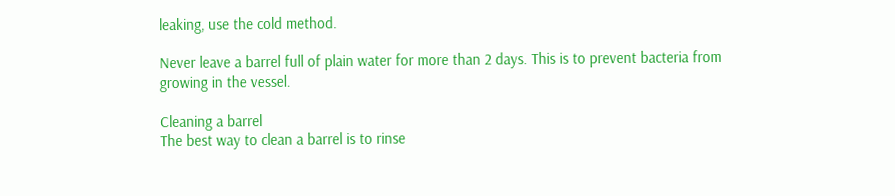leaking, use the cold method.

Never leave a barrel full of plain water for more than 2 days. This is to prevent bacteria from growing in the vessel.

Cleaning a barrel
The best way to clean a barrel is to rinse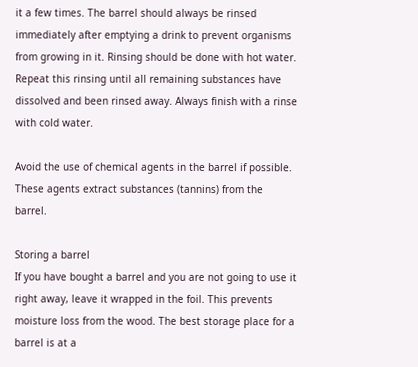it a few times. The barrel should always be rinsed immediately after emptying a drink to prevent organisms from growing in it. Rinsing should be done with hot water. Repeat this rinsing until all remaining substances have dissolved and been rinsed away. Always finish with a rinse with cold water.

Avoid the use of chemical agents in the barrel if possible. These agents extract substances (tannins) from the barrel.

Storing a barrel
If you have bought a barrel and you are not going to use it right away, leave it wrapped in the foil. This prevents moisture loss from the wood. The best storage place for a barrel is at a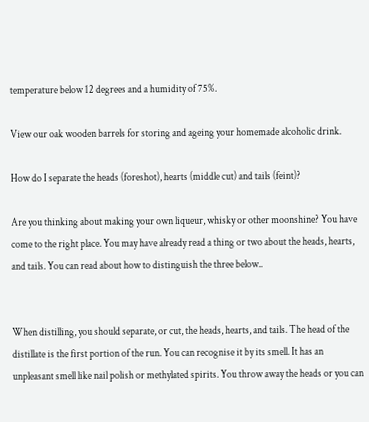temperature below 12 degrees and a humidity of 75%.

View our oak wooden barrels for storing and ageing your homemade alcoholic drink.

How do I separate the heads (foreshot), hearts (middle cut) and tails (feint)?

Are you thinking about making your own liqueur, whisky or other moonshine? You have come to the right place. You may have already read a thing or two about the heads, hearts, and tails. You can read about how to distinguish the three below..


When distilling, you should separate, or cut, the heads, hearts, and tails. The head of the distillate is the first portion of the run. You can recognise it by its smell. It has an unpleasant smell like nail polish or methylated spirits. You throw away the heads or you can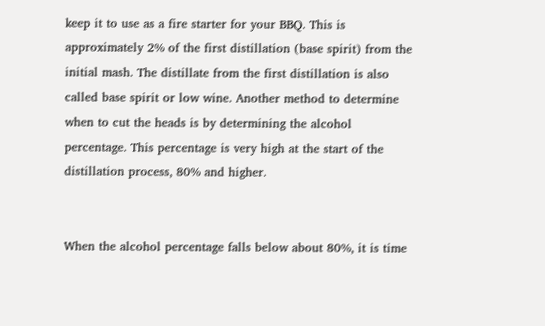keep it to use as a fire starter for your BBQ. This is approximately 2% of the first distillation (base spirit) from the initial mash. The distillate from the first distillation is also called base spirit or low wine. Another method to determine when to cut the heads is by determining the alcohol percentage. This percentage is very high at the start of the distillation process, 80% and higher.


When the alcohol percentage falls below about 80%, it is time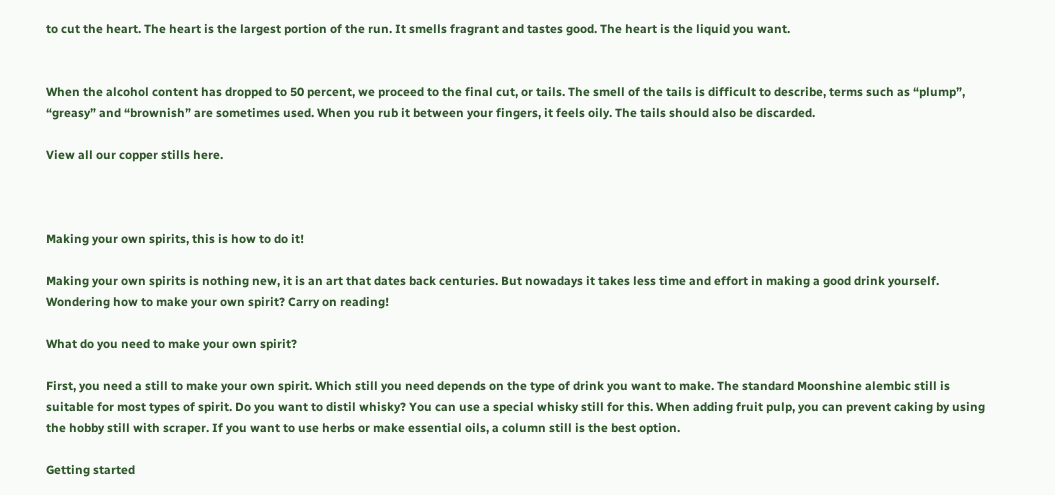to cut the heart. The heart is the largest portion of the run. It smells fragrant and tastes good. The heart is the liquid you want.


When the alcohol content has dropped to 50 percent, we proceed to the final cut, or tails. The smell of the tails is difficult to describe, terms such as “plump”, “greasy” and “brownish” are sometimes used. When you rub it between your fingers, it feels oily. The tails should also be discarded.

View all our copper stills here.



Making your own spirits, this is how to do it!

Making your own spirits is nothing new, it is an art that dates back centuries. But nowadays it takes less time and effort in making a good drink yourself. Wondering how to make your own spirit? Carry on reading!

What do you need to make your own spirit?

First, you need a still to make your own spirit. Which still you need depends on the type of drink you want to make. The standard Moonshine alembic still is suitable for most types of spirit. Do you want to distil whisky? You can use a special whisky still for this. When adding fruit pulp, you can prevent caking by using the hobby still with scraper. If you want to use herbs or make essential oils, a column still is the best option.

Getting started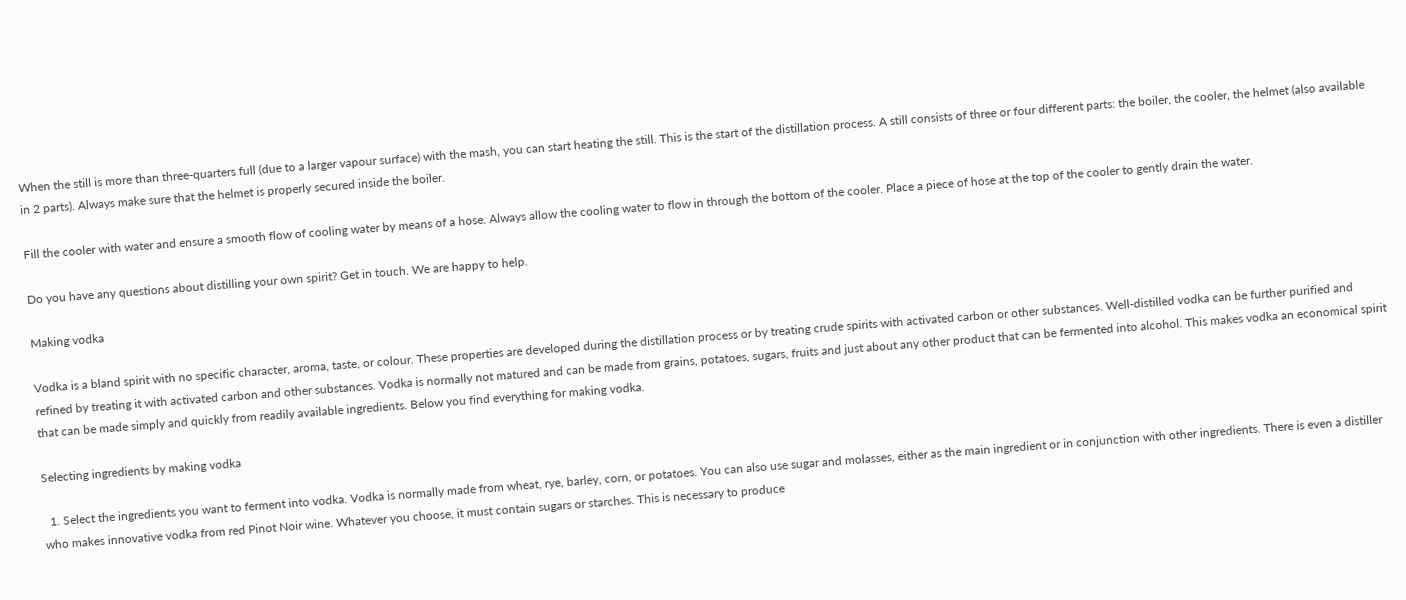When the still is more than three-quarters full (due to a larger vapour surface) with the mash, you can start heating the still. This is the start of the distillation process. A still consists of three or four different parts: the boiler, the cooler, the helmet (also available in 2 parts). Always make sure that the helmet is properly secured inside the boiler.

Fill the cooler with water and ensure a smooth flow of cooling water by means of a hose. Always allow the cooling water to flow in through the bottom of the cooler. Place a piece of hose at the top of the cooler to gently drain the water.

Do you have any questions about distilling your own spirit? Get in touch. We are happy to help.

Making vodka

Vodka is a bland spirit with no specific character, aroma, taste, or colour. These properties are developed during the distillation process or by treating crude spirits with activated carbon or other substances. Well-distilled vodka can be further purified and refined by treating it with activated carbon and other substances. Vodka is normally not matured and can be made from grains, potatoes, sugars, fruits and just about any other product that can be fermented into alcohol. This makes vodka an economical spirit that can be made simply and quickly from readily available ingredients. Below you find everything for making vodka.

Selecting ingredients by making vodka

  1. Select the ingredients you want to ferment into vodka. Vodka is normally made from wheat, rye, barley, corn, or potatoes. You can also use sugar and molasses, either as the main ingredient or in conjunction with other ingredients. There is even a distiller who makes innovative vodka from red Pinot Noir wine. Whatever you choose, it must contain sugars or starches. This is necessary to produce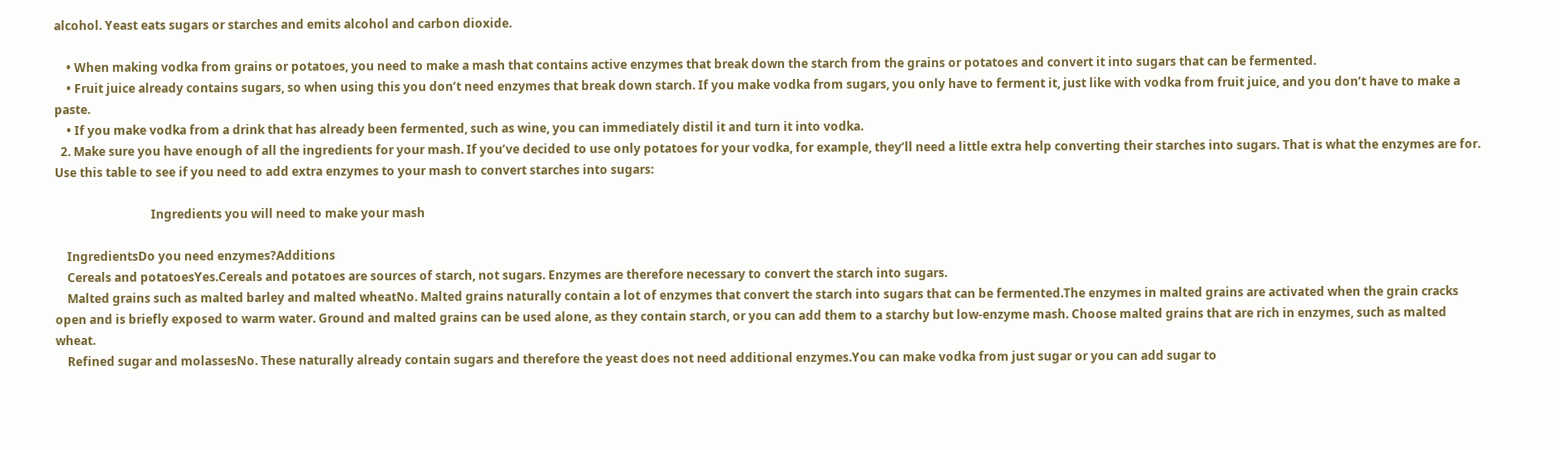alcohol. Yeast eats sugars or starches and emits alcohol and carbon dioxide.

    • When making vodka from grains or potatoes, you need to make a mash that contains active enzymes that break down the starch from the grains or potatoes and convert it into sugars that can be fermented.
    • Fruit juice already contains sugars, so when using this you don’t need enzymes that break down starch. If you make vodka from sugars, you only have to ferment it, just like with vodka from fruit juice, and you don’t have to make a paste.
    • If you make vodka from a drink that has already been fermented, such as wine, you can immediately distil it and turn it into vodka.
  2. Make sure you have enough of all the ingredients for your mash. If you’ve decided to use only potatoes for your vodka, for example, they’ll need a little extra help converting their starches into sugars. That is what the enzymes are for. Use this table to see if you need to add extra enzymes to your mash to convert starches into sugars:

                                Ingredients you will need to make your mash

    IngredientsDo you need enzymes?Additions
    Cereals and potatoesYes.Cereals and potatoes are sources of starch, not sugars. Enzymes are therefore necessary to convert the starch into sugars.
    Malted grains such as malted barley and malted wheatNo. Malted grains naturally contain a lot of enzymes that convert the starch into sugars that can be fermented.The enzymes in malted grains are activated when the grain cracks open and is briefly exposed to warm water. Ground and malted grains can be used alone, as they contain starch, or you can add them to a starchy but low-enzyme mash. Choose malted grains that are rich in enzymes, such as malted wheat.
    Refined sugar and molassesNo. These naturally already contain sugars and therefore the yeast does not need additional enzymes.You can make vodka from just sugar or you can add sugar to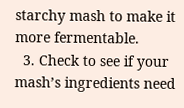starchy mash to make it more fermentable.
  3. Check to see if your mash’s ingredients need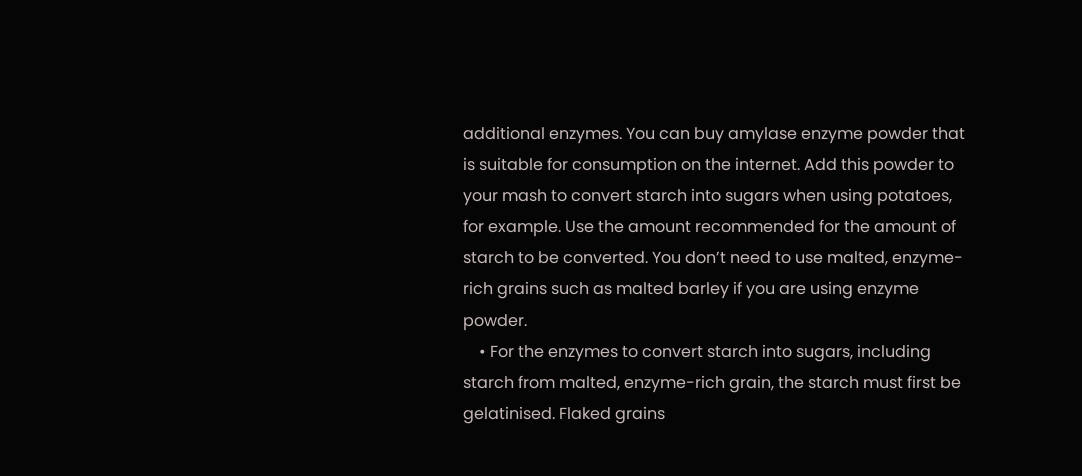additional enzymes. You can buy amylase enzyme powder that is suitable for consumption on the internet. Add this powder to your mash to convert starch into sugars when using potatoes, for example. Use the amount recommended for the amount of starch to be converted. You don’t need to use malted, enzyme-rich grains such as malted barley if you are using enzyme powder.
    • For the enzymes to convert starch into sugars, including starch from malted, enzyme-rich grain, the starch must first be gelatinised. Flaked grains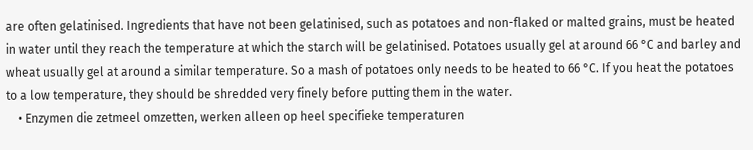are often gelatinised. Ingredients that have not been gelatinised, such as potatoes and non-flaked or malted grains, must be heated in water until they reach the temperature at which the starch will be gelatinised. Potatoes usually gel at around 66 °C and barley and wheat usually gel at around a similar temperature. So a mash of potatoes only needs to be heated to 66 °C. If you heat the potatoes to a low temperature, they should be shredded very finely before putting them in the water.
    • Enzymen die zetmeel omzetten, werken alleen op heel specifieke temperaturen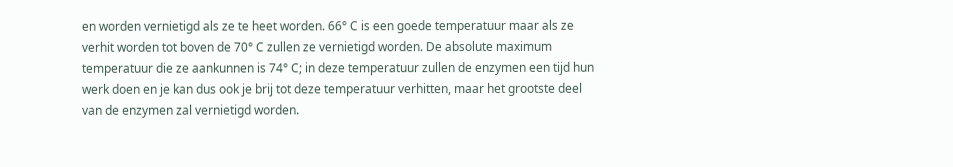en worden vernietigd als ze te heet worden. 66° C is een goede temperatuur maar als ze verhit worden tot boven de 70° C zullen ze vernietigd worden. De absolute maximum temperatuur die ze aankunnen is 74° C; in deze temperatuur zullen de enzymen een tijd hun werk doen en je kan dus ook je brij tot deze temperatuur verhitten, maar het grootste deel van de enzymen zal vernietigd worden.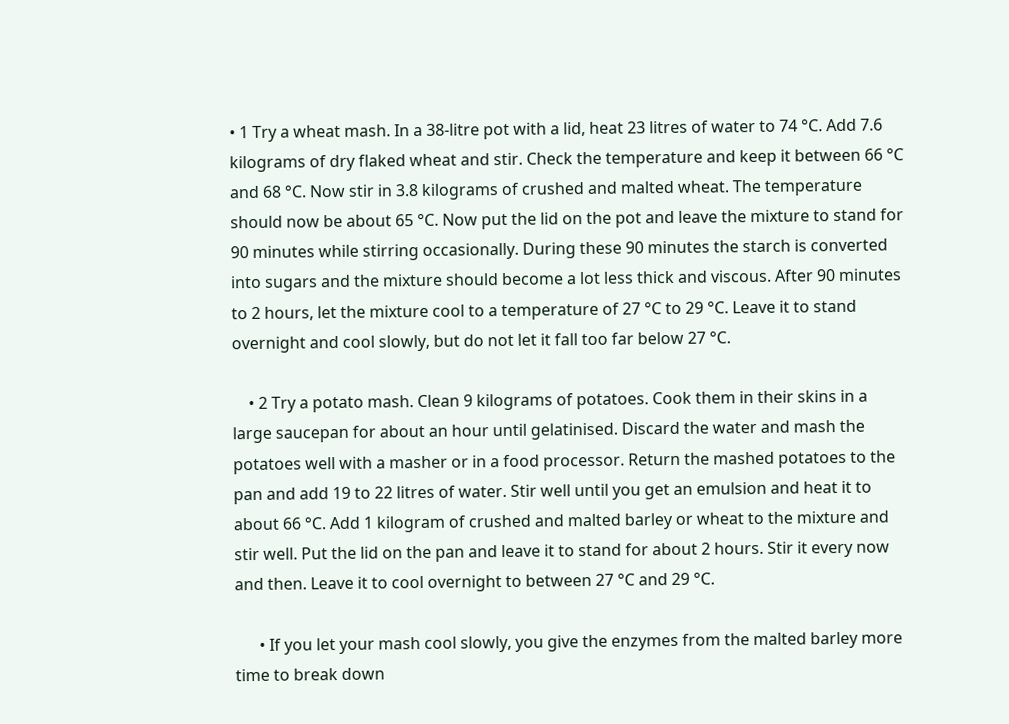• 1 Try a wheat mash. In a 38-litre pot with a lid, heat 23 litres of water to 74 °C. Add 7.6 kilograms of dry flaked wheat and stir. Check the temperature and keep it between 66 °C and 68 °C. Now stir in 3.8 kilograms of crushed and malted wheat. The temperature should now be about 65 °C. Now put the lid on the pot and leave the mixture to stand for 90 minutes while stirring occasionally. During these 90 minutes the starch is converted into sugars and the mixture should become a lot less thick and viscous. After 90 minutes to 2 hours, let the mixture cool to a temperature of 27 °C to 29 °C. Leave it to stand overnight and cool slowly, but do not let it fall too far below 27 °C.

    • 2 Try a potato mash. Clean 9 kilograms of potatoes. Cook them in their skins in a large saucepan for about an hour until gelatinised. Discard the water and mash the potatoes well with a masher or in a food processor. Return the mashed potatoes to the pan and add 19 to 22 litres of water. Stir well until you get an emulsion and heat it to about 66 °C. Add 1 kilogram of crushed and malted barley or wheat to the mixture and stir well. Put the lid on the pan and leave it to stand for about 2 hours. Stir it every now and then. Leave it to cool overnight to between 27 °C and 29 °C.

      • If you let your mash cool slowly, you give the enzymes from the malted barley more time to break down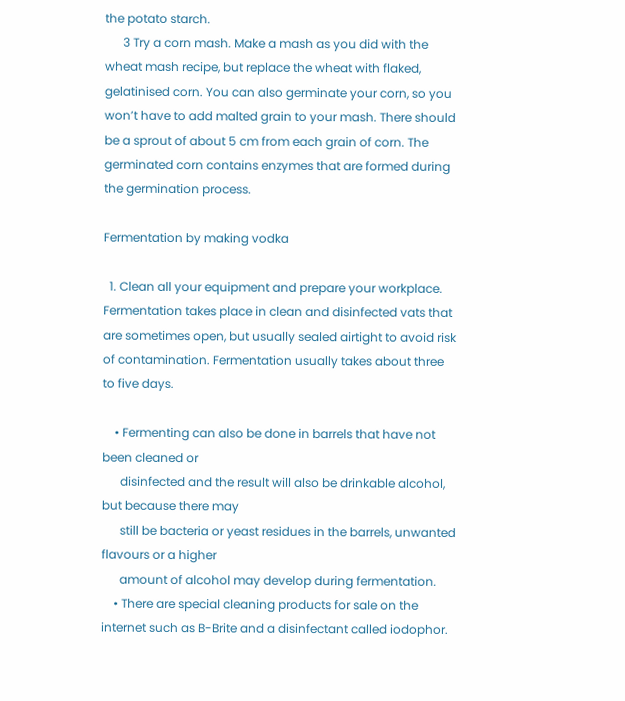the potato starch.
      3 Try a corn mash. Make a mash as you did with the wheat mash recipe, but replace the wheat with flaked, gelatinised corn. You can also germinate your corn, so you won’t have to add malted grain to your mash. There should be a sprout of about 5 cm from each grain of corn. The germinated corn contains enzymes that are formed during the germination process.

Fermentation by making vodka

  1. Clean all your equipment and prepare your workplace. Fermentation takes place in clean and disinfected vats that are sometimes open, but usually sealed airtight to avoid risk of contamination. Fermentation usually takes about three to five days.

    • Fermenting can also be done in barrels that have not been cleaned or
      disinfected and the result will also be drinkable alcohol, but because there may
      still be bacteria or yeast residues in the barrels, unwanted flavours or a higher
      amount of alcohol may develop during fermentation.
    • There are special cleaning products for sale on the internet such as B-Brite and a disinfectant called iodophor.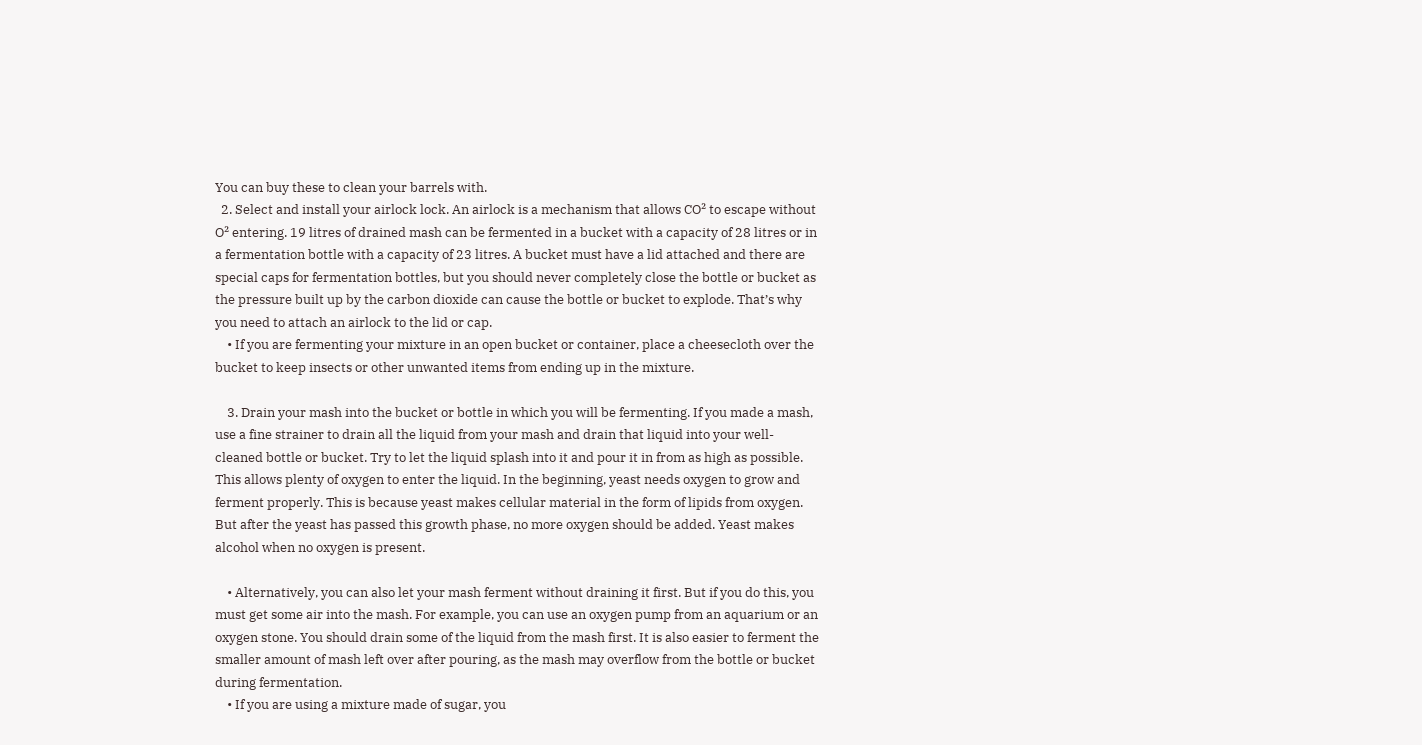You can buy these to clean your barrels with.
  2. Select and install your airlock lock. An airlock is a mechanism that allows CO² to escape without O² entering. 19 litres of drained mash can be fermented in a bucket with a capacity of 28 litres or in a fermentation bottle with a capacity of 23 litres. A bucket must have a lid attached and there are special caps for fermentation bottles, but you should never completely close the bottle or bucket as the pressure built up by the carbon dioxide can cause the bottle or bucket to explode. That’s why you need to attach an airlock to the lid or cap.
    • If you are fermenting your mixture in an open bucket or container, place a cheesecloth over the bucket to keep insects or other unwanted items from ending up in the mixture.

    3. Drain your mash into the bucket or bottle in which you will be fermenting. If you made a mash, use a fine strainer to drain all the liquid from your mash and drain that liquid into your well-cleaned bottle or bucket. Try to let the liquid splash into it and pour it in from as high as possible. This allows plenty of oxygen to enter the liquid. In the beginning, yeast needs oxygen to grow and ferment properly. This is because yeast makes cellular material in the form of lipids from oxygen. But after the yeast has passed this growth phase, no more oxygen should be added. Yeast makes alcohol when no oxygen is present.

    • Alternatively, you can also let your mash ferment without draining it first. But if you do this, you must get some air into the mash. For example, you can use an oxygen pump from an aquarium or an oxygen stone. You should drain some of the liquid from the mash first. It is also easier to ferment the smaller amount of mash left over after pouring, as the mash may overflow from the bottle or bucket during fermentation.
    • If you are using a mixture made of sugar, you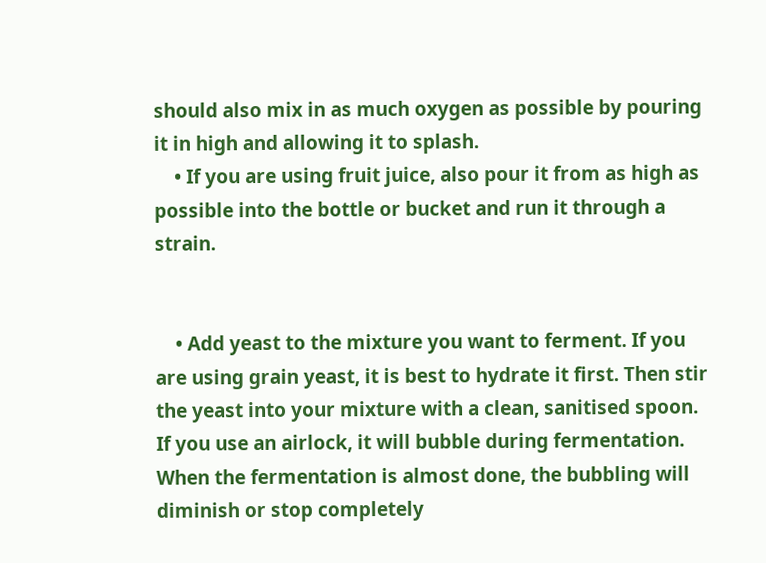should also mix in as much oxygen as possible by pouring it in high and allowing it to splash.
    • If you are using fruit juice, also pour it from as high as possible into the bottle or bucket and run it through a strain.


    • Add yeast to the mixture you want to ferment. If you are using grain yeast, it is best to hydrate it first. Then stir the yeast into your mixture with a clean, sanitised spoon. If you use an airlock, it will bubble during fermentation. When the fermentation is almost done, the bubbling will diminish or stop completely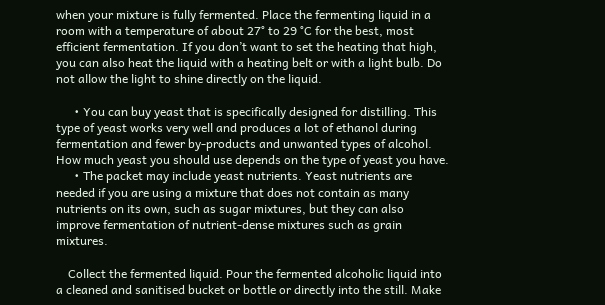when your mixture is fully fermented. Place the fermenting liquid in a room with a temperature of about 27° to 29 °C for the best, most efficient fermentation. If you don’t want to set the heating that high, you can also heat the liquid with a heating belt or with a light bulb. Do not allow the light to shine directly on the liquid.

      • You can buy yeast that is specifically designed for distilling. This type of yeast works very well and produces a lot of ethanol during fermentation and fewer by-products and unwanted types of alcohol. How much yeast you should use depends on the type of yeast you have.
      • The packet may include yeast nutrients. Yeast nutrients are needed if you are using a mixture that does not contain as many nutrients on its own, such as sugar mixtures, but they can also improve fermentation of nutrient-dense mixtures such as grain mixtures.

    Collect the fermented liquid. Pour the fermented alcoholic liquid into a cleaned and sanitised bucket or bottle or directly into the still. Make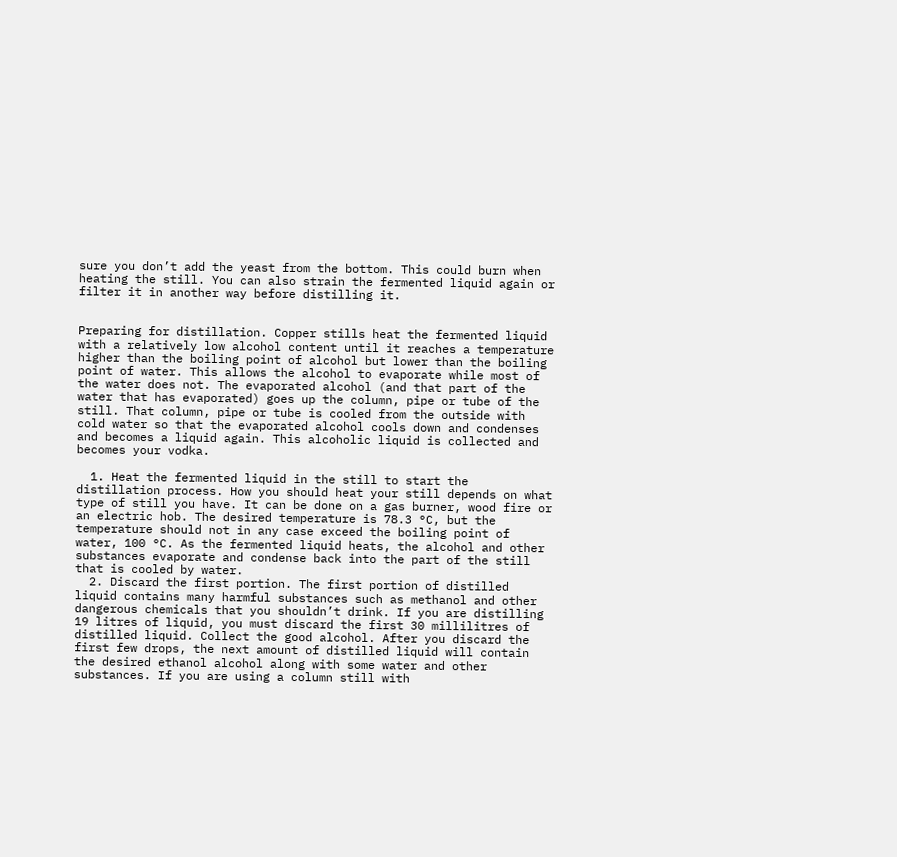sure you don’t add the yeast from the bottom. This could burn when heating the still. You can also strain the fermented liquid again or filter it in another way before distilling it.


Preparing for distillation. Copper stills heat the fermented liquid with a relatively low alcohol content until it reaches a temperature higher than the boiling point of alcohol but lower than the boiling point of water. This allows the alcohol to evaporate while most of the water does not. The evaporated alcohol (and that part of the water that has evaporated) goes up the column, pipe or tube of the still. That column, pipe or tube is cooled from the outside with cold water so that the evaporated alcohol cools down and condenses and becomes a liquid again. This alcoholic liquid is collected and becomes your vodka.

  1. Heat the fermented liquid in the still to start the distillation process. How you should heat your still depends on what type of still you have. It can be done on a gas burner, wood fire or an electric hob. The desired temperature is 78.3 °C, but the temperature should not in any case exceed the boiling point of water, 100 °C. As the fermented liquid heats, the alcohol and other substances evaporate and condense back into the part of the still that is cooled by water.
  2. Discard the first portion. The first portion of distilled liquid contains many harmful substances such as methanol and other dangerous chemicals that you shouldn’t drink. If you are distilling 19 litres of liquid, you must discard the first 30 millilitres of distilled liquid. Collect the good alcohol. After you discard the first few drops, the next amount of distilled liquid will contain the desired ethanol alcohol along with some water and other substances. If you are using a column still with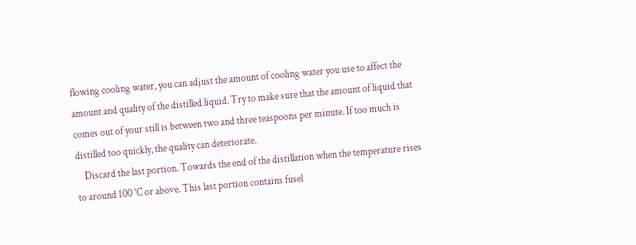flowing cooling water, you can adjust the amount of cooling water you use to affect the amount and quality of the distilled liquid. Try to make sure that the amount of liquid that comes out of your still is between two and three teaspoons per minute. If too much is distilled too quickly, the quality can deteriorate.
    Discard the last portion. Towards the end of the distillation when the temperature rises to around 100 °C or above. This last portion contains fusel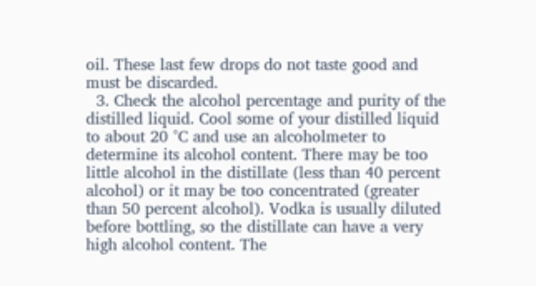oil. These last few drops do not taste good and must be discarded.
  3. Check the alcohol percentage and purity of the distilled liquid. Cool some of your distilled liquid to about 20 °C and use an alcoholmeter to determine its alcohol content. There may be too little alcohol in the distillate (less than 40 percent alcohol) or it may be too concentrated (greater than 50 percent alcohol). Vodka is usually diluted before bottling, so the distillate can have a very high alcohol content. The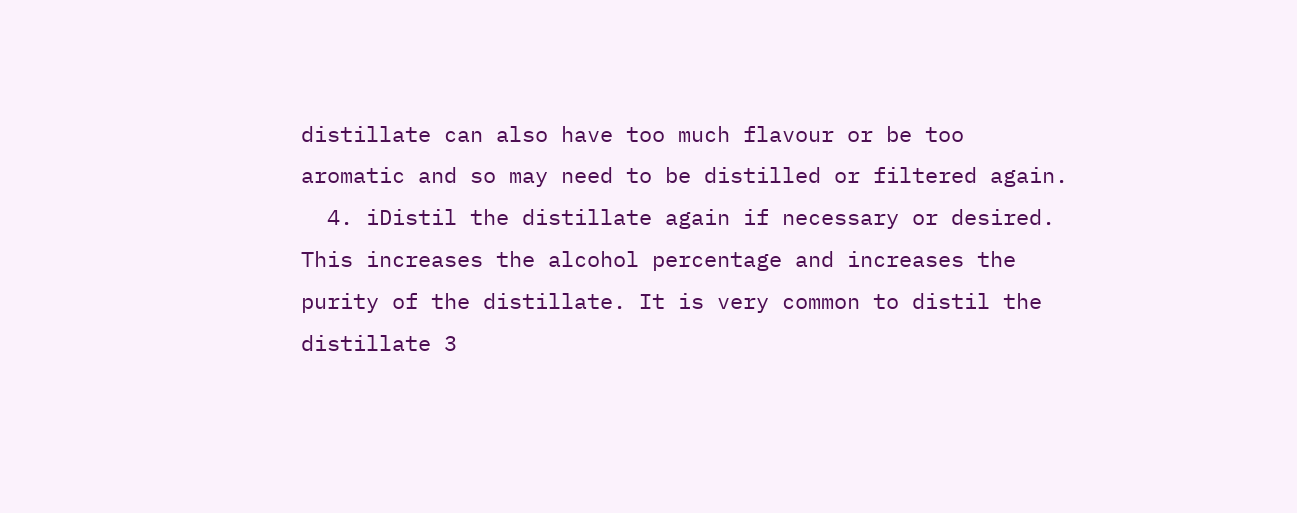distillate can also have too much flavour or be too aromatic and so may need to be distilled or filtered again.
  4. iDistil the distillate again if necessary or desired. This increases the alcohol percentage and increases the purity of the distillate. It is very common to distil the distillate 3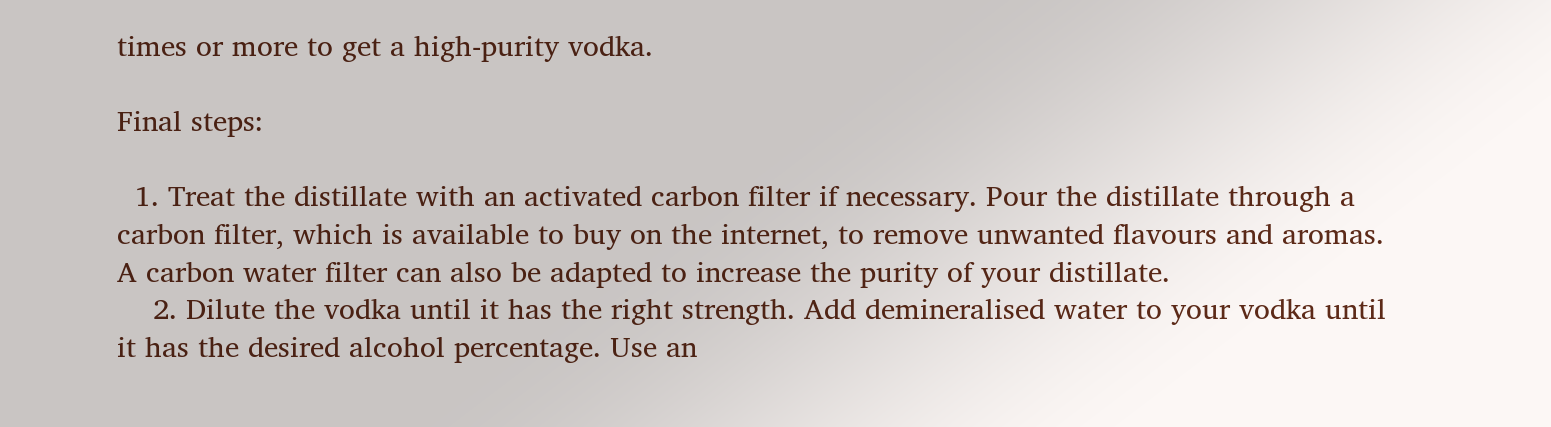times or more to get a high-purity vodka.

Final steps:

  1. Treat the distillate with an activated carbon filter if necessary. Pour the distillate through a carbon filter, which is available to buy on the internet, to remove unwanted flavours and aromas. A carbon water filter can also be adapted to increase the purity of your distillate.
    2. Dilute the vodka until it has the right strength. Add demineralised water to your vodka until it has the desired alcohol percentage. Use an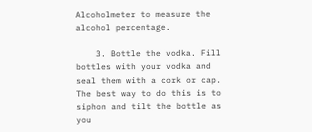Alcoholmeter to measure the alcohol percentage.

    3. Bottle the vodka. Fill bottles with your vodka and seal them with a cork or cap. The best way to do this is to siphon and tilt the bottle as you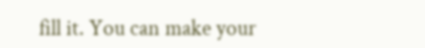fill it. You can make your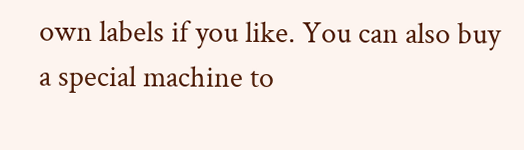own labels if you like. You can also buy a special machine to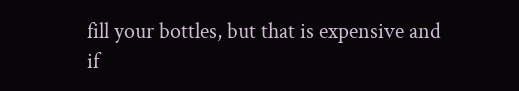fill your bottles, but that is expensive and if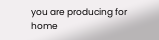you are producing for home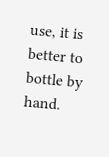use, it is better to bottle by hand.